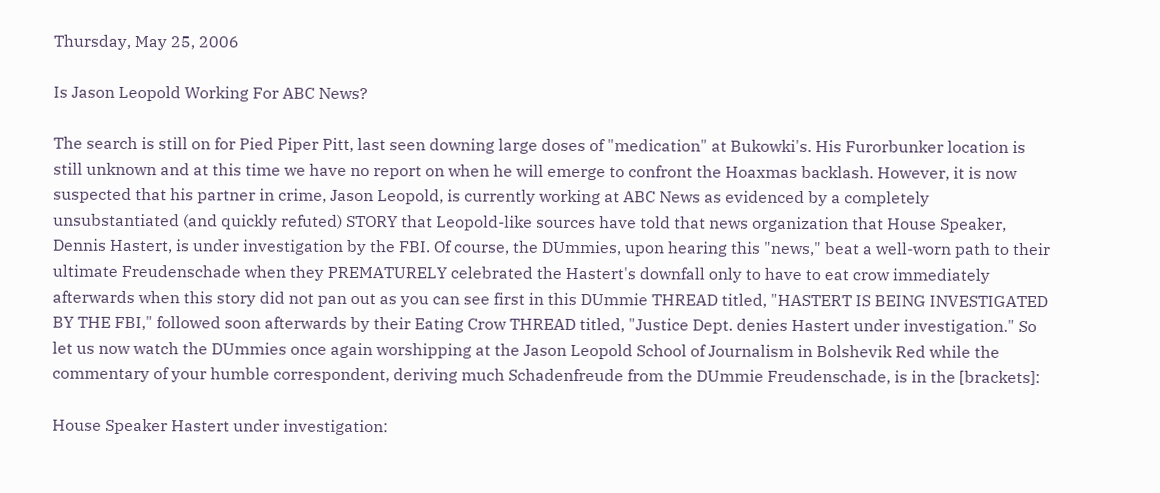Thursday, May 25, 2006

Is Jason Leopold Working For ABC News?

The search is still on for Pied Piper Pitt, last seen downing large doses of "medication" at Bukowki's. His Furorbunker location is still unknown and at this time we have no report on when he will emerge to confront the Hoaxmas backlash. However, it is now suspected that his partner in crime, Jason Leopold, is currently working at ABC News as evidenced by a completely unsubstantiated (and quickly refuted) STORY that Leopold-like sources have told that news organization that House Speaker, Dennis Hastert, is under investigation by the FBI. Of course, the DUmmies, upon hearing this "news," beat a well-worn path to their ultimate Freudenschade when they PREMATURELY celebrated the Hastert's downfall only to have to eat crow immediately afterwards when this story did not pan out as you can see first in this DUmmie THREAD titled, "HASTERT IS BEING INVESTIGATED BY THE FBI," followed soon afterwards by their Eating Crow THREAD titled, "Justice Dept. denies Hastert under investigation." So let us now watch the DUmmies once again worshipping at the Jason Leopold School of Journalism in Bolshevik Red while the commentary of your humble correspondent, deriving much Schadenfreude from the DUmmie Freudenschade, is in the [brackets]:

House Speaker Hastert under investigation: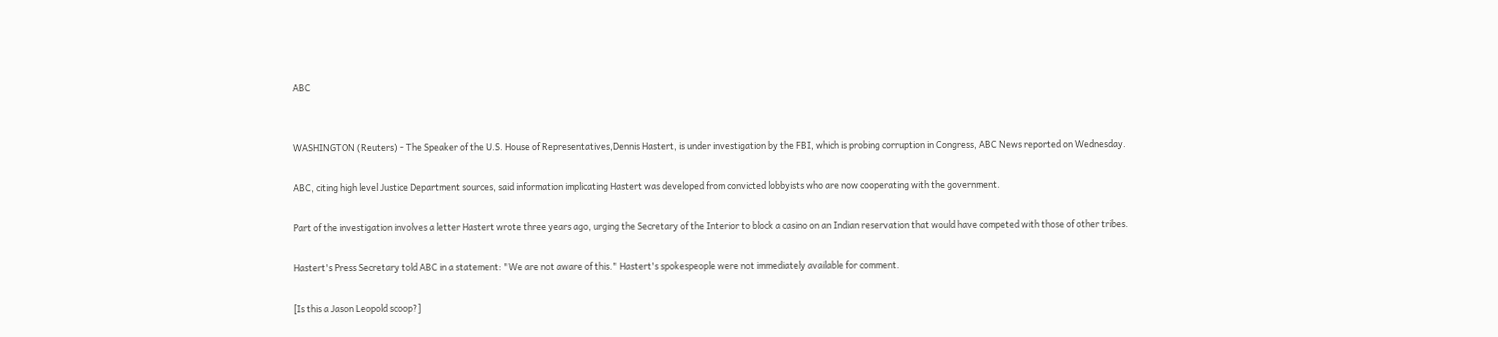ABC


WASHINGTON (Reuters) - The Speaker of the U.S. House of Representatives,Dennis Hastert, is under investigation by the FBI, which is probing corruption in Congress, ABC News reported on Wednesday.

ABC, citing high level Justice Department sources, said information implicating Hastert was developed from convicted lobbyists who are now cooperating with the government.

Part of the investigation involves a letter Hastert wrote three years ago, urging the Secretary of the Interior to block a casino on an Indian reservation that would have competed with those of other tribes.

Hastert's Press Secretary told ABC in a statement: "We are not aware of this." Hastert's spokespeople were not immediately available for comment.

[Is this a Jason Leopold scoop?]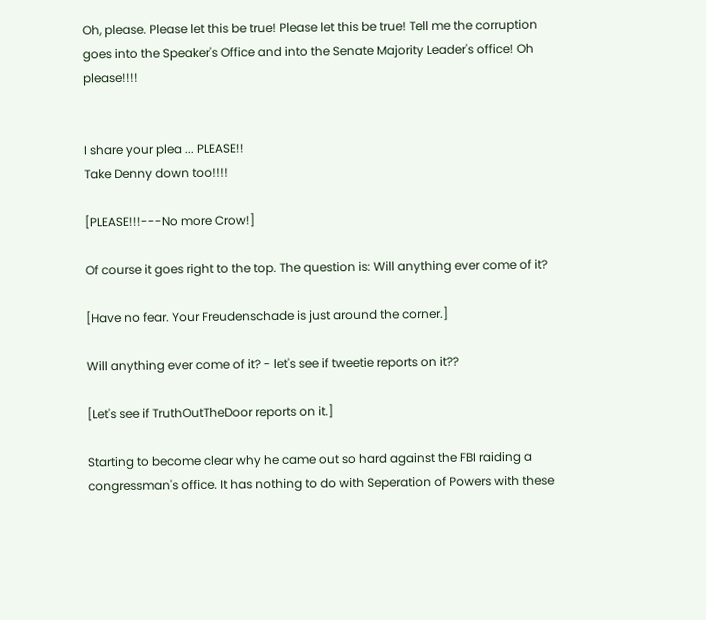Oh, please. Please let this be true! Please let this be true! Tell me the corruption goes into the Speaker's Office and into the Senate Majority Leader's office! Oh please!!!!


I share your plea ... PLEASE!!
Take Denny down too!!!!

[PLEASE!!!---No more Crow!]

Of course it goes right to the top. The question is: Will anything ever come of it?

[Have no fear. Your Freudenschade is just around the corner.]

Will anything ever come of it? - let's see if tweetie reports on it??

[Let's see if TruthOutTheDoor reports on it.]

Starting to become clear why he came out so hard against the FBI raiding a congressman's office. It has nothing to do with Seperation of Powers with these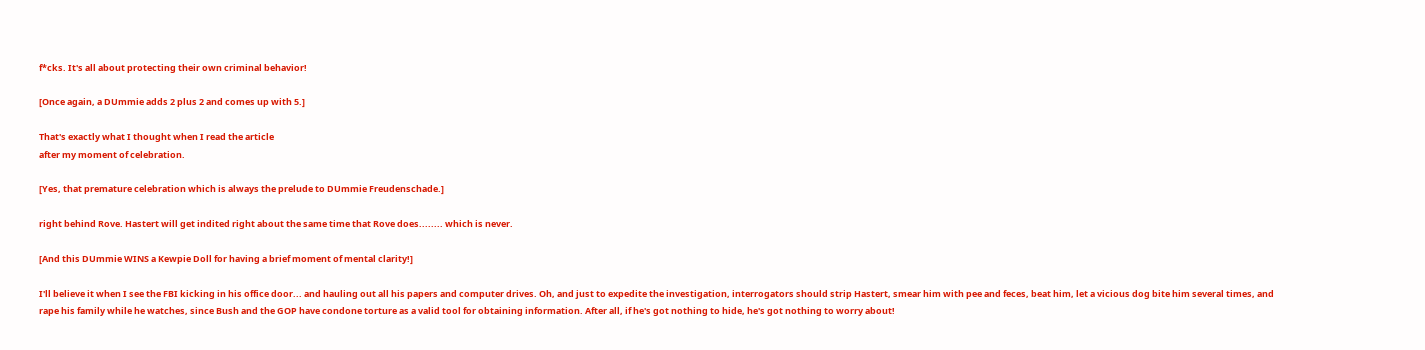f*cks. It's all about protecting their own criminal behavior!

[Once again, a DUmmie adds 2 plus 2 and comes up with 5.]

That's exactly what I thought when I read the article
after my moment of celebration.

[Yes, that premature celebration which is always the prelude to DUmmie Freudenschade.]

right behind Rove. Hastert will get indited right about the same time that Rove does........ which is never.

[And this DUmmie WINS a Kewpie Doll for having a brief moment of mental clarity!]

I'll believe it when I see the FBI kicking in his office door... and hauling out all his papers and computer drives. Oh, and just to expedite the investigation, interrogators should strip Hastert, smear him with pee and feces, beat him, let a vicious dog bite him several times, and rape his family while he watches, since Bush and the GOP have condone torture as a valid tool for obtaining information. After all, if he's got nothing to hide, he's got nothing to worry about!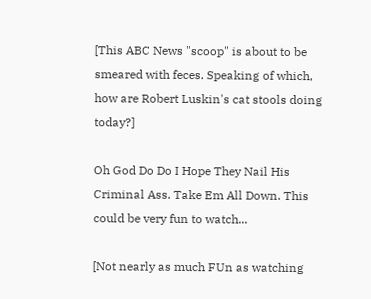[This ABC News "scoop" is about to be smeared with feces. Speaking of which, how are Robert Luskin's cat stools doing today?]

Oh God Do Do I Hope They Nail His Criminal Ass. Take Em All Down. This could be very fun to watch...

[Not nearly as much FUn as watching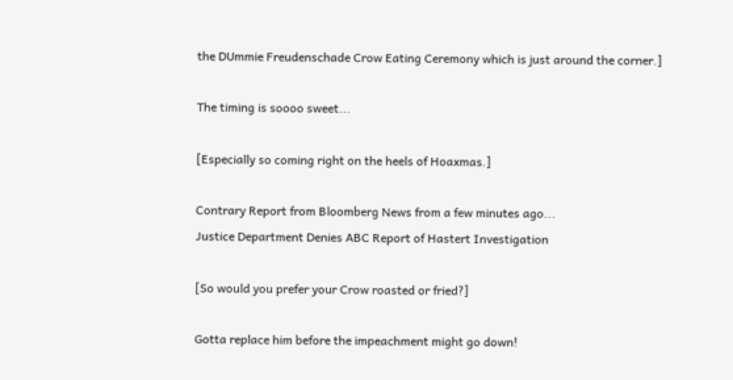the DUmmie Freudenschade Crow Eating Ceremony which is just around the corner.]

The timing is soooo sweet...

[Especially so coming right on the heels of Hoaxmas.]

Contrary Report from Bloomberg News from a few minutes ago...
Justice Department Denies ABC Report of Hastert Investigation

[So would you prefer your Crow roasted or fried?]

Gotta replace him before the impeachment might go down!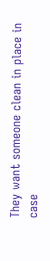They want someone clean in place in case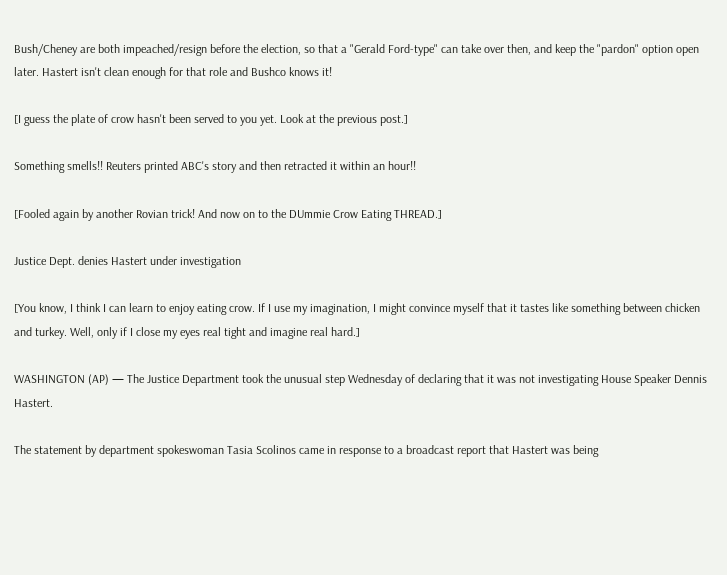Bush/Cheney are both impeached/resign before the election, so that a "Gerald Ford-type" can take over then, and keep the "pardon" option open later. Hastert isn't clean enough for that role and Bushco knows it!

[I guess the plate of crow hasn't been served to you yet. Look at the previous post.]

Something smells!! Reuters printed ABC's story and then retracted it within an hour!!

[Fooled again by another Rovian trick! And now on to the DUmmie Crow Eating THREAD.]

Justice Dept. denies Hastert under investigation

[You know, I think I can learn to enjoy eating crow. If I use my imagination, I might convince myself that it tastes like something between chicken and turkey. Well, only if I close my eyes real tight and imagine real hard.]

WASHINGTON (AP) — The Justice Department took the unusual step Wednesday of declaring that it was not investigating House Speaker Dennis Hastert.

The statement by department spokeswoman Tasia Scolinos came in response to a broadcast report that Hastert was being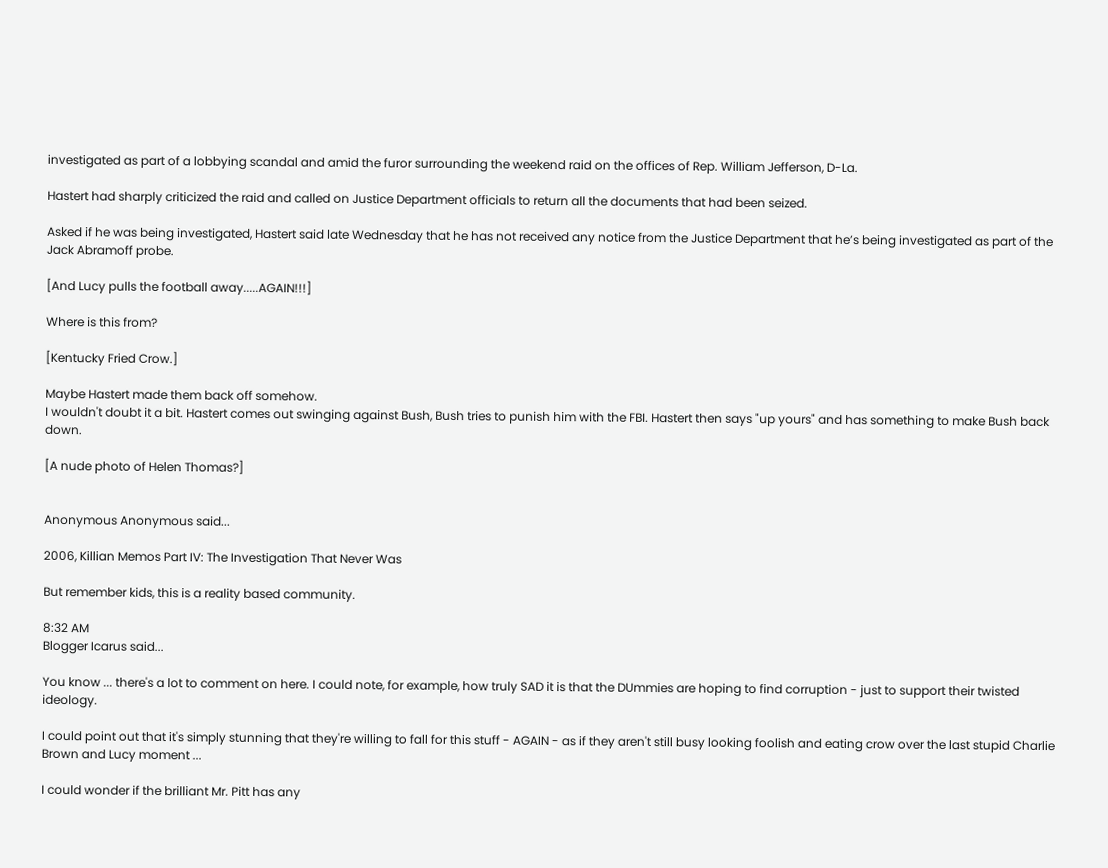investigated as part of a lobbying scandal and amid the furor surrounding the weekend raid on the offices of Rep. William Jefferson, D-La.

Hastert had sharply criticized the raid and called on Justice Department officials to return all the documents that had been seized.

Asked if he was being investigated, Hastert said late Wednesday that he has not received any notice from the Justice Department that he’s being investigated as part of the Jack Abramoff probe.

[And Lucy pulls the football away.....AGAIN!!!]

Where is this from?

[Kentucky Fried Crow.]

Maybe Hastert made them back off somehow.
I wouldn't doubt it a bit. Hastert comes out swinging against Bush, Bush tries to punish him with the FBI. Hastert then says "up yours" and has something to make Bush back down.

[A nude photo of Helen Thomas?]


Anonymous Anonymous said...

2006, Killian Memos Part IV: The Investigation That Never Was

But remember kids, this is a reality based community.

8:32 AM
Blogger Icarus said...

You know ... there's a lot to comment on here. I could note, for example, how truly SAD it is that the DUmmies are hoping to find corruption - just to support their twisted ideology.

I could point out that it's simply stunning that they're willing to fall for this stuff - AGAIN - as if they aren't still busy looking foolish and eating crow over the last stupid Charlie Brown and Lucy moment ...

I could wonder if the brilliant Mr. Pitt has any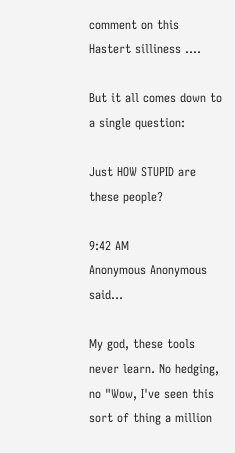comment on this Hastert silliness ....

But it all comes down to a single question:

Just HOW STUPID are these people?

9:42 AM
Anonymous Anonymous said...

My god, these tools never learn. No hedging, no "Wow, I've seen this sort of thing a million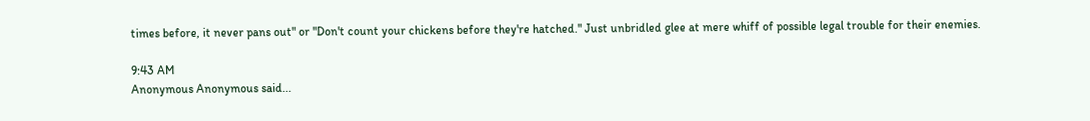times before, it never pans out" or "Don't count your chickens before they're hatched." Just unbridled glee at mere whiff of possible legal trouble for their enemies.

9:43 AM
Anonymous Anonymous said...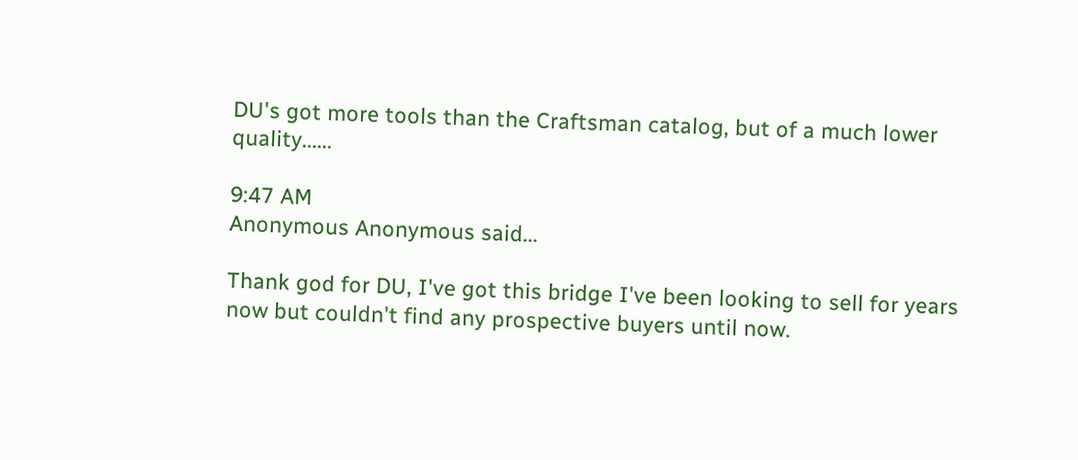DU's got more tools than the Craftsman catalog, but of a much lower quality......

9:47 AM
Anonymous Anonymous said...

Thank god for DU, I've got this bridge I've been looking to sell for years now but couldn't find any prospective buyers until now.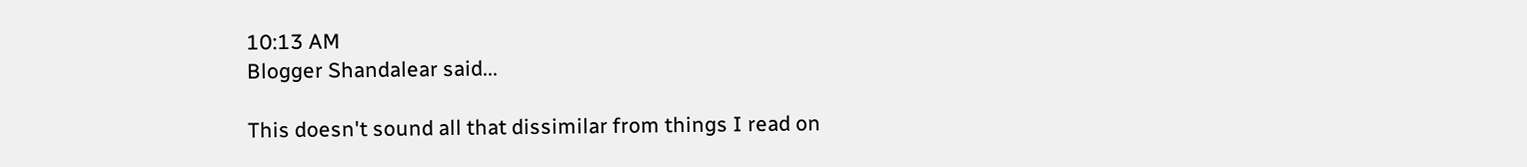10:13 AM
Blogger Shandalear said...

This doesn't sound all that dissimilar from things I read on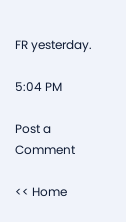FR yesterday.

5:04 PM

Post a Comment

<< Home